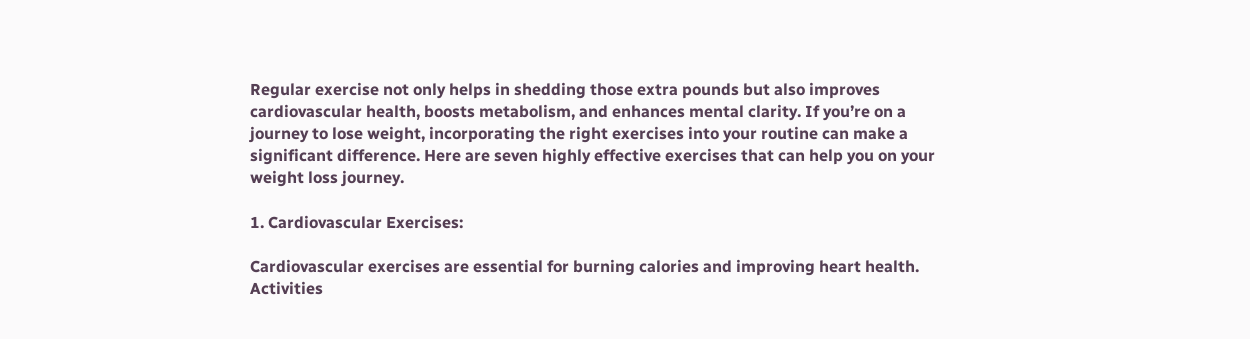Regular exercise not only helps in shedding those extra pounds but also improves cardiovascular health, boosts metabolism, and enhances mental clarity. If you’re on a journey to lose weight, incorporating the right exercises into your routine can make a significant difference. Here are seven highly effective exercises that can help you on your weight loss journey.

1. Cardiovascular Exercises:

Cardiovascular exercises are essential for burning calories and improving heart health. Activities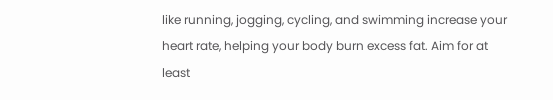like running, jogging, cycling, and swimming increase your heart rate, helping your body burn excess fat. Aim for at least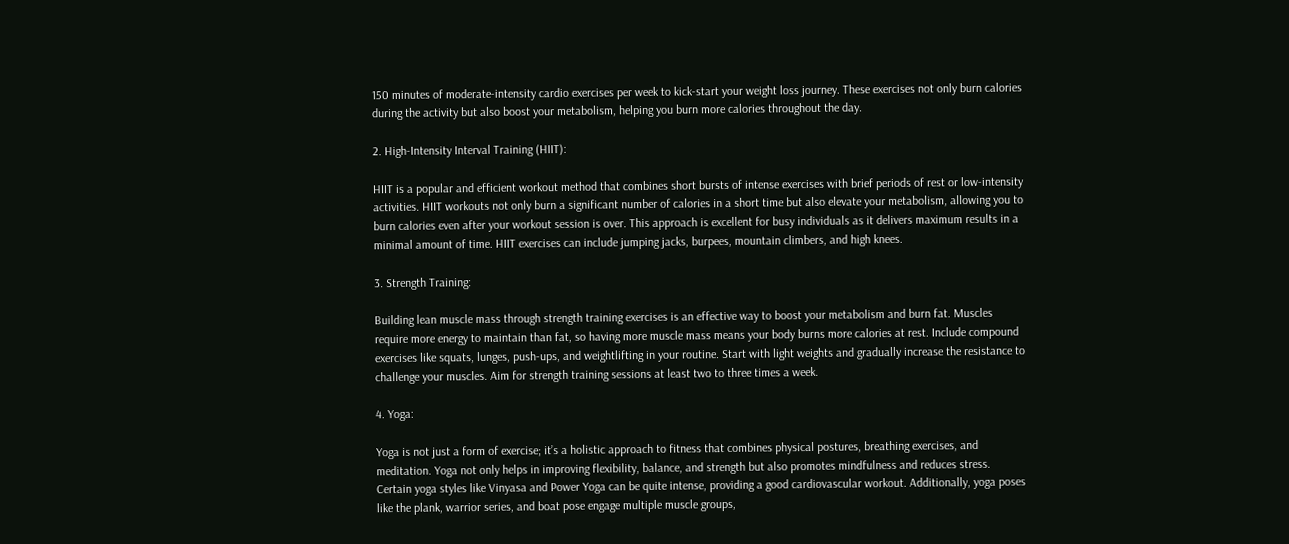150 minutes of moderate-intensity cardio exercises per week to kick-start your weight loss journey. These exercises not only burn calories during the activity but also boost your metabolism, helping you burn more calories throughout the day.

2. High-Intensity Interval Training (HIIT):

HIIT is a popular and efficient workout method that combines short bursts of intense exercises with brief periods of rest or low-intensity activities. HIIT workouts not only burn a significant number of calories in a short time but also elevate your metabolism, allowing you to burn calories even after your workout session is over. This approach is excellent for busy individuals as it delivers maximum results in a minimal amount of time. HIIT exercises can include jumping jacks, burpees, mountain climbers, and high knees.

3. Strength Training:

Building lean muscle mass through strength training exercises is an effective way to boost your metabolism and burn fat. Muscles require more energy to maintain than fat, so having more muscle mass means your body burns more calories at rest. Include compound exercises like squats, lunges, push-ups, and weightlifting in your routine. Start with light weights and gradually increase the resistance to challenge your muscles. Aim for strength training sessions at least two to three times a week.

4. Yoga:

Yoga is not just a form of exercise; it’s a holistic approach to fitness that combines physical postures, breathing exercises, and meditation. Yoga not only helps in improving flexibility, balance, and strength but also promotes mindfulness and reduces stress. Certain yoga styles like Vinyasa and Power Yoga can be quite intense, providing a good cardiovascular workout. Additionally, yoga poses like the plank, warrior series, and boat pose engage multiple muscle groups,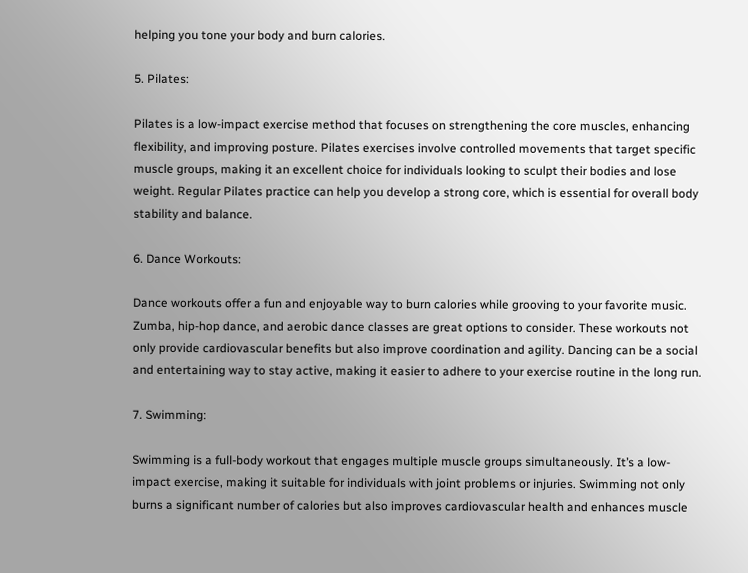helping you tone your body and burn calories.

5. Pilates:

Pilates is a low-impact exercise method that focuses on strengthening the core muscles, enhancing flexibility, and improving posture. Pilates exercises involve controlled movements that target specific muscle groups, making it an excellent choice for individuals looking to sculpt their bodies and lose weight. Regular Pilates practice can help you develop a strong core, which is essential for overall body stability and balance.

6. Dance Workouts:

Dance workouts offer a fun and enjoyable way to burn calories while grooving to your favorite music. Zumba, hip-hop dance, and aerobic dance classes are great options to consider. These workouts not only provide cardiovascular benefits but also improve coordination and agility. Dancing can be a social and entertaining way to stay active, making it easier to adhere to your exercise routine in the long run.

7. Swimming:

Swimming is a full-body workout that engages multiple muscle groups simultaneously. It’s a low-impact exercise, making it suitable for individuals with joint problems or injuries. Swimming not only burns a significant number of calories but also improves cardiovascular health and enhances muscle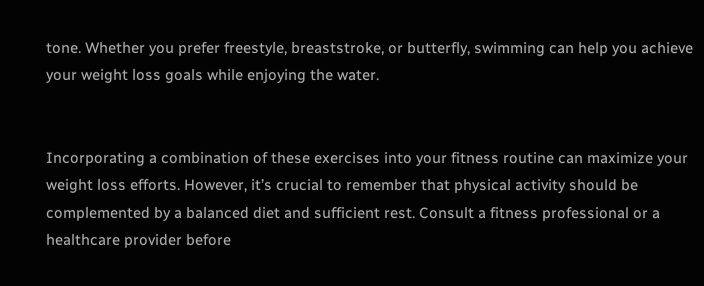tone. Whether you prefer freestyle, breaststroke, or butterfly, swimming can help you achieve your weight loss goals while enjoying the water.


Incorporating a combination of these exercises into your fitness routine can maximize your weight loss efforts. However, it’s crucial to remember that physical activity should be complemented by a balanced diet and sufficient rest. Consult a fitness professional or a healthcare provider before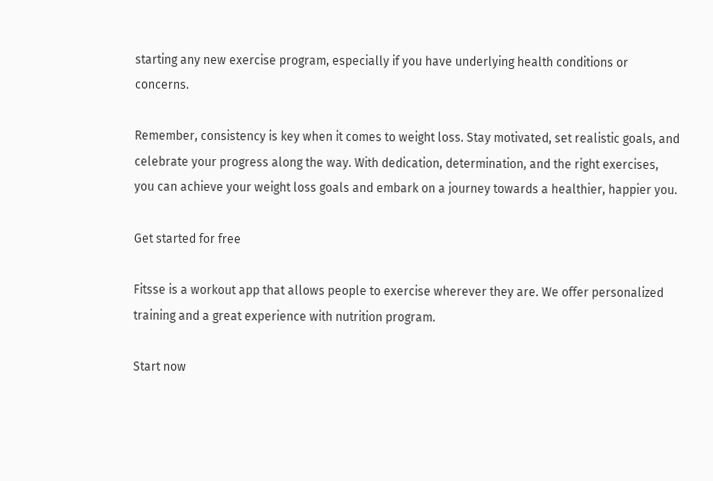starting any new exercise program, especially if you have underlying health conditions or concerns.

Remember, consistency is key when it comes to weight loss. Stay motivated, set realistic goals, and celebrate your progress along the way. With dedication, determination, and the right exercises, you can achieve your weight loss goals and embark on a journey towards a healthier, happier you.

Get started for free

Fitsse is a workout app that allows people to exercise wherever they are. We offer personalized training and a great experience with nutrition program.

Start now